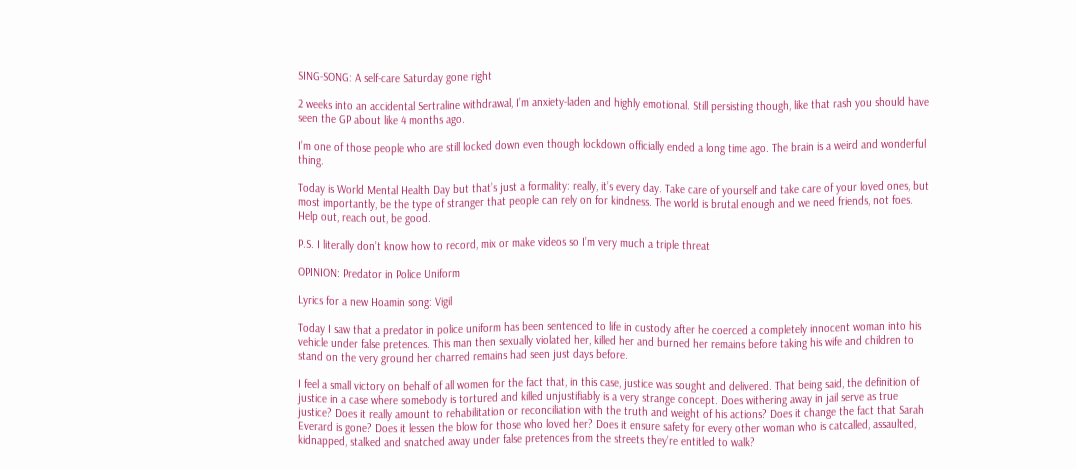SING-SONG: A self-care Saturday gone right

2 weeks into an accidental Sertraline withdrawal, I’m anxiety-laden and highly emotional. Still persisting though, like that rash you should have seen the GP about like 4 months ago.

I’m one of those people who are still locked down even though lockdown officially ended a long time ago. The brain is a weird and wonderful thing.

Today is World Mental Health Day but that’s just a formality: really, it’s every day. Take care of yourself and take care of your loved ones, but most importantly, be the type of stranger that people can rely on for kindness. The world is brutal enough and we need friends, not foes. Help out, reach out, be good.

P.S. I literally don’t know how to record, mix or make videos so I’m very much a triple threat

OPINION: Predator in Police Uniform

Lyrics for a new Hoamin song: Vigil

Today I saw that a predator in police uniform has been sentenced to life in custody after he coerced a completely innocent woman into his vehicle under false pretences. This man then sexually violated her, killed her and burned her remains before taking his wife and children to stand on the very ground her charred remains had seen just days before.

I feel a small victory on behalf of all women for the fact that, in this case, justice was sought and delivered. That being said, the definition of justice in a case where somebody is tortured and killed unjustifiably is a very strange concept. Does withering away in jail serve as true justice? Does it really amount to rehabilitation or reconciliation with the truth and weight of his actions? Does it change the fact that Sarah Everard is gone? Does it lessen the blow for those who loved her? Does it ensure safety for every other woman who is catcalled, assaulted, kidnapped, stalked and snatched away under false pretences from the streets they’re entitled to walk?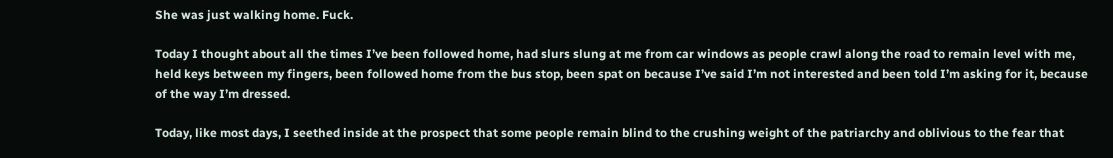She was just walking home. Fuck.

Today I thought about all the times I’ve been followed home, had slurs slung at me from car windows as people crawl along the road to remain level with me, held keys between my fingers, been followed home from the bus stop, been spat on because I’ve said I’m not interested and been told I’m asking for it, because of the way I’m dressed.

Today, like most days, I seethed inside at the prospect that some people remain blind to the crushing weight of the patriarchy and oblivious to the fear that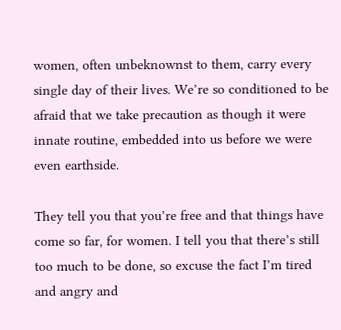women, often unbeknownst to them, carry every single day of their lives. We’re so conditioned to be afraid that we take precaution as though it were innate routine, embedded into us before we were even earthside.

They tell you that you’re free and that things have come so far, for women. I tell you that there’s still too much to be done, so excuse the fact I’m tired and angry and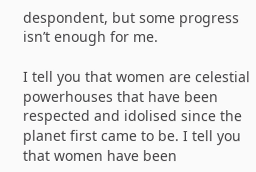despondent, but some progress isn’t enough for me.

I tell you that women are celestial powerhouses that have been respected and idolised since the planet first came to be. I tell you that women have been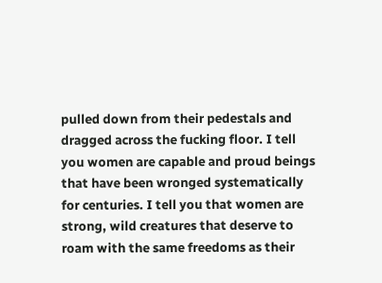pulled down from their pedestals and dragged across the fucking floor. I tell you women are capable and proud beings that have been wronged systematically for centuries. I tell you that women are strong, wild creatures that deserve to roam with the same freedoms as their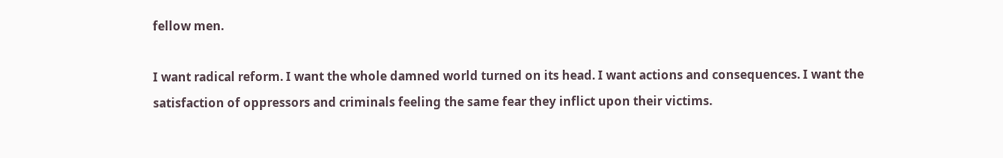fellow men.

I want radical reform. I want the whole damned world turned on its head. I want actions and consequences. I want the satisfaction of oppressors and criminals feeling the same fear they inflict upon their victims.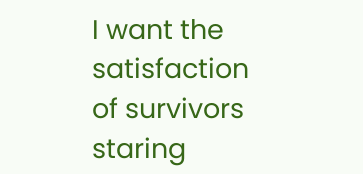I want the satisfaction of survivors staring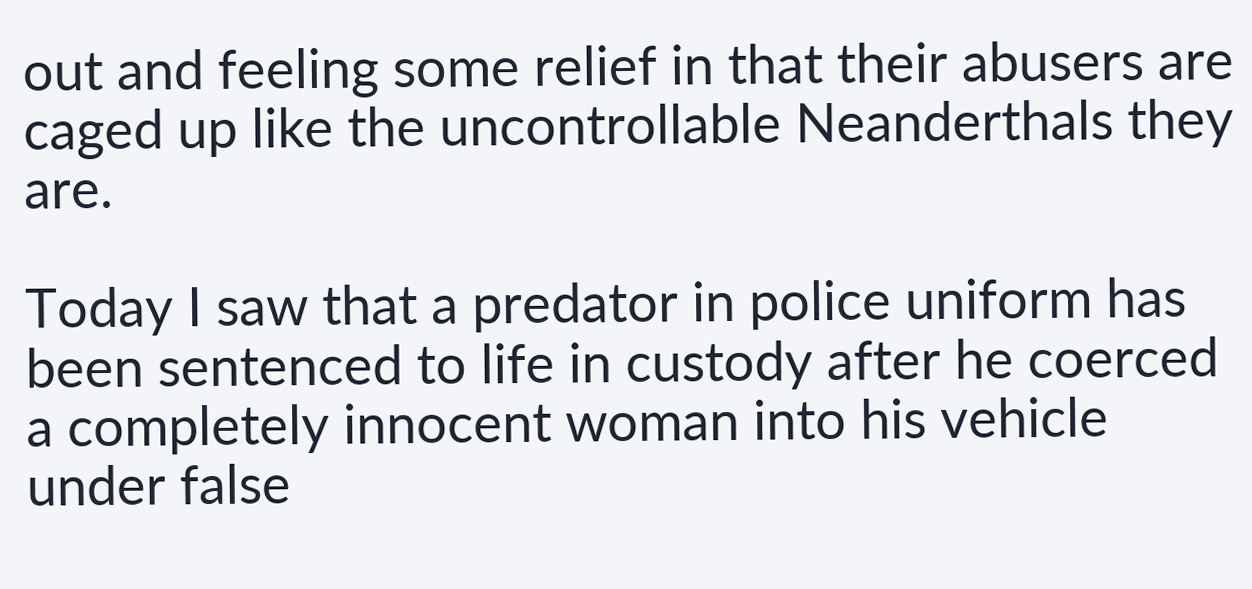out and feeling some relief in that their abusers are caged up like the uncontrollable Neanderthals they are.

Today I saw that a predator in police uniform has been sentenced to life in custody after he coerced a completely innocent woman into his vehicle under false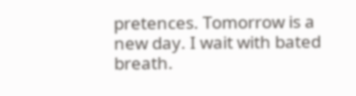pretences. Tomorrow is a new day. I wait with bated breath.